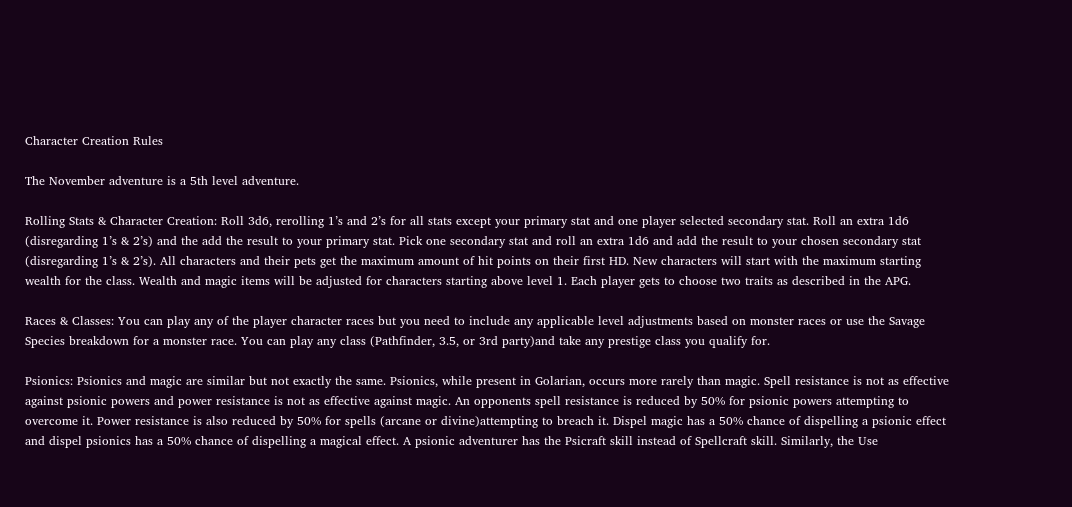Character Creation Rules

The November adventure is a 5th level adventure.

Rolling Stats & Character Creation: Roll 3d6, rerolling 1’s and 2’s for all stats except your primary stat and one player selected secondary stat. Roll an extra 1d6 (disregarding 1’s & 2’s) and the add the result to your primary stat. Pick one secondary stat and roll an extra 1d6 and add the result to your chosen secondary stat (disregarding 1’s & 2’s). All characters and their pets get the maximum amount of hit points on their first HD. New characters will start with the maximum starting wealth for the class. Wealth and magic items will be adjusted for characters starting above level 1. Each player gets to choose two traits as described in the APG.

Races & Classes: You can play any of the player character races but you need to include any applicable level adjustments based on monster races or use the Savage Species breakdown for a monster race. You can play any class (Pathfinder, 3.5, or 3rd party)and take any prestige class you qualify for.

Psionics: Psionics and magic are similar but not exactly the same. Psionics, while present in Golarian, occurs more rarely than magic. Spell resistance is not as effective against psionic powers and power resistance is not as effective against magic. An opponents spell resistance is reduced by 50% for psionic powers attempting to overcome it. Power resistance is also reduced by 50% for spells (arcane or divine)attempting to breach it. Dispel magic has a 50% chance of dispelling a psionic effect and dispel psionics has a 50% chance of dispelling a magical effect. A psionic adventurer has the Psicraft skill instead of Spellcraft skill. Similarly, the Use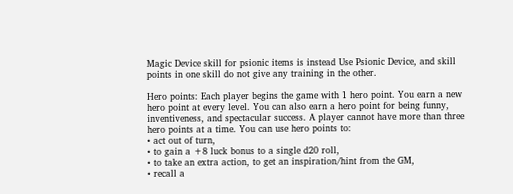Magic Device skill for psionic items is instead Use Psionic Device, and skill points in one skill do not give any training in the other.

Hero points: Each player begins the game with 1 hero point. You earn a new hero point at every level. You can also earn a hero point for being funny, inventiveness, and spectacular success. A player cannot have more than three hero points at a time. You can use hero points to:
• act out of turn,
• to gain a +8 luck bonus to a single d20 roll,
• to take an extra action, to get an inspiration/hint from the GM,
• recall a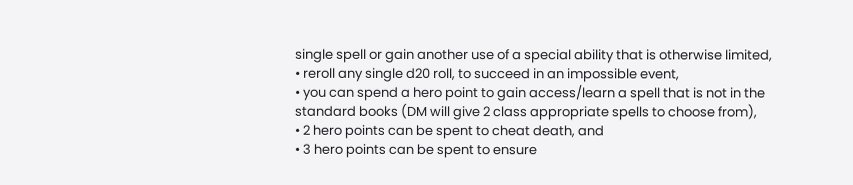single spell or gain another use of a special ability that is otherwise limited,
• reroll any single d20 roll, to succeed in an impossible event,
• you can spend a hero point to gain access/learn a spell that is not in the standard books (DM will give 2 class appropriate spells to choose from),
• 2 hero points can be spent to cheat death, and
• 3 hero points can be spent to ensure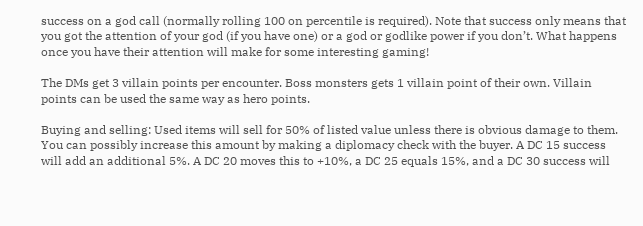success on a god call (normally rolling 100 on percentile is required). Note that success only means that you got the attention of your god (if you have one) or a god or godlike power if you don’t. What happens once you have their attention will make for some interesting gaming!

The DMs get 3 villain points per encounter. Boss monsters gets 1 villain point of their own. Villain points can be used the same way as hero points.

Buying and selling: Used items will sell for 50% of listed value unless there is obvious damage to them. You can possibly increase this amount by making a diplomacy check with the buyer. A DC 15 success will add an additional 5%. A DC 20 moves this to +10%, a DC 25 equals 15%, and a DC 30 success will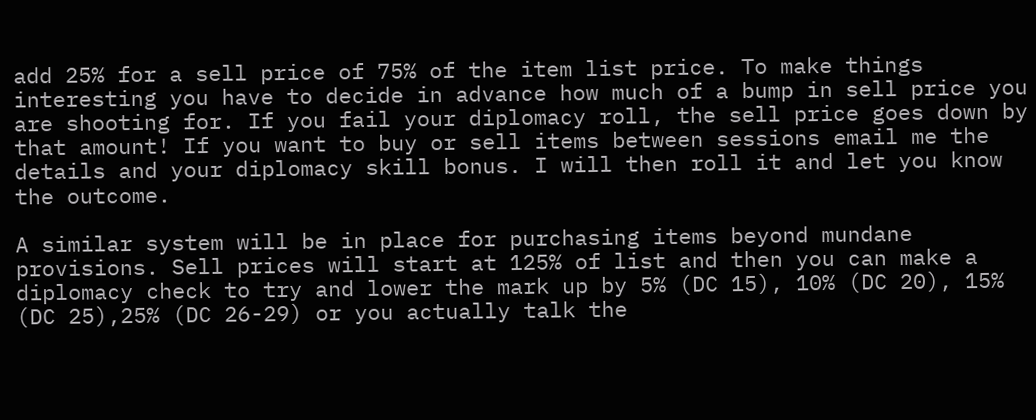add 25% for a sell price of 75% of the item list price. To make things interesting you have to decide in advance how much of a bump in sell price you are shooting for. If you fail your diplomacy roll, the sell price goes down by that amount! If you want to buy or sell items between sessions email me the details and your diplomacy skill bonus. I will then roll it and let you know the outcome.

A similar system will be in place for purchasing items beyond mundane provisions. Sell prices will start at 125% of list and then you can make a diplomacy check to try and lower the mark up by 5% (DC 15), 10% (DC 20), 15% (DC 25),25% (DC 26-29) or you actually talk the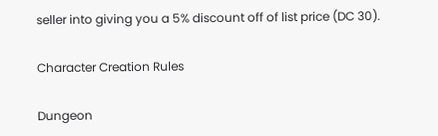seller into giving you a 5% discount off of list price (DC 30).

Character Creation Rules

Dungeon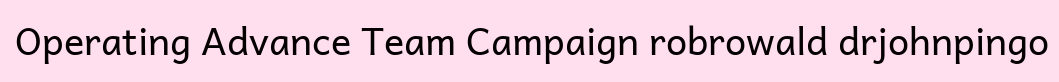Operating Advance Team Campaign robrowald drjohnpingo